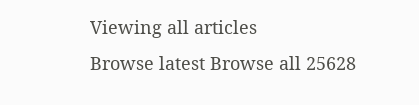Viewing all articles
Browse latest Browse all 25628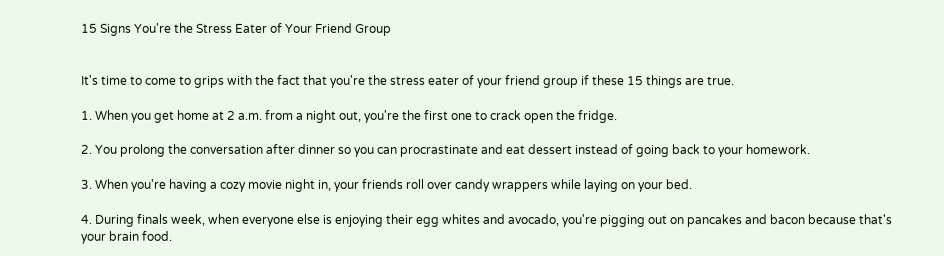15 Signs You're the Stress Eater of Your Friend Group


It's time to come to grips with the fact that you're the stress eater of your friend group if these 15 things are true.

1. When you get home at 2 a.m. from a night out, you're the first one to crack open the fridge.

2. You prolong the conversation after dinner so you can procrastinate and eat dessert instead of going back to your homework.

3. When you're having a cozy movie night in, your friends roll over candy wrappers while laying on your bed.

4. During finals week, when everyone else is enjoying their egg whites and avocado, you're pigging out on pancakes and bacon because that's your brain food.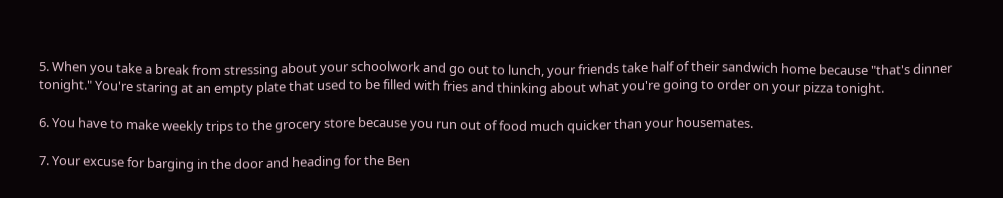5. When you take a break from stressing about your schoolwork and go out to lunch, your friends take half of their sandwich home because "that's dinner tonight." You're staring at an empty plate that used to be filled with fries and thinking about what you're going to order on your pizza tonight.

6. You have to make weekly trips to the grocery store because you run out of food much quicker than your housemates.

7. Your excuse for barging in the door and heading for the Ben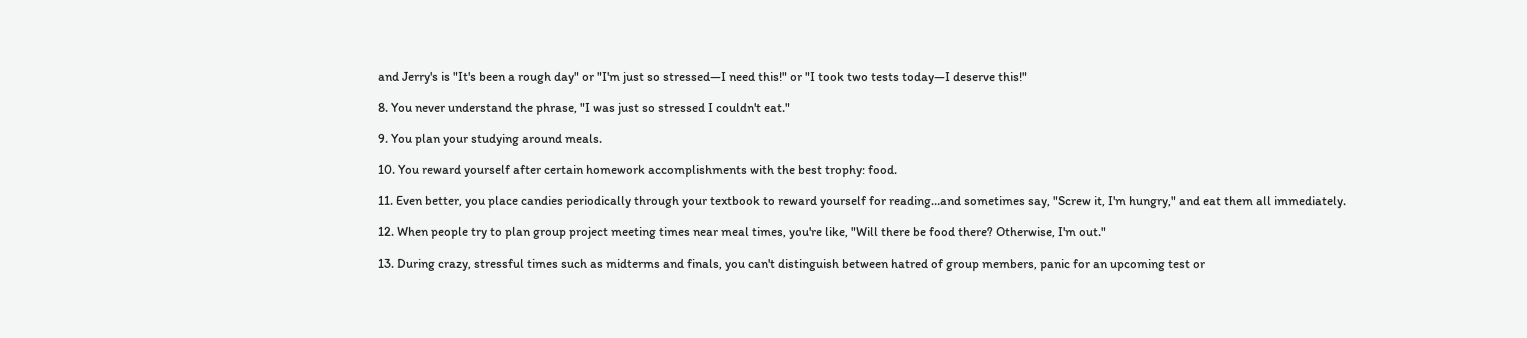and Jerry's is "It's been a rough day" or "I'm just so stressed—I need this!" or "I took two tests today—I deserve this!"

8. You never understand the phrase, "I was just so stressed I couldn't eat."

9. You plan your studying around meals.

10. You reward yourself after certain homework accomplishments with the best trophy: food.

11. Even better, you place candies periodically through your textbook to reward yourself for reading…and sometimes say, "Screw it, I'm hungry," and eat them all immediately.

12. When people try to plan group project meeting times near meal times, you're like, "Will there be food there? Otherwise, I'm out."

13. During crazy, stressful times such as midterms and finals, you can't distinguish between hatred of group members, panic for an upcoming test or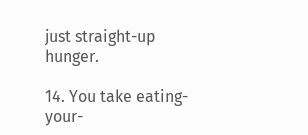just straight-up hunger.

14. You take eating-your-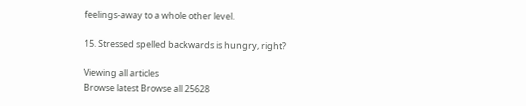feelings-away to a whole other level.

15. Stressed spelled backwards is hungry, right?

Viewing all articles
Browse latest Browse all 25628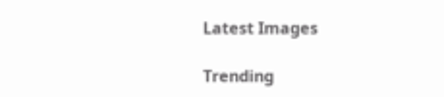Latest Images

Trending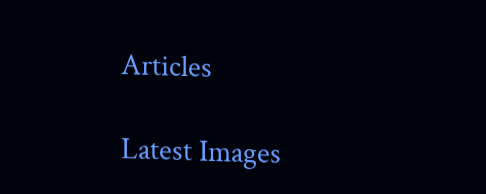Articles

Latest Images